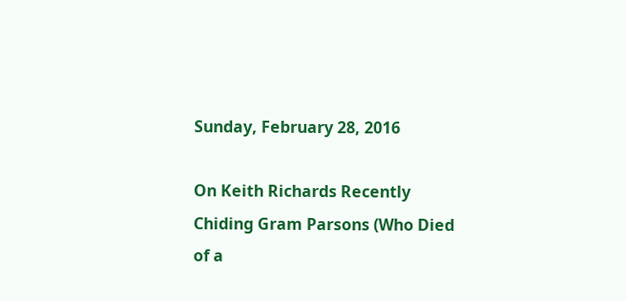Sunday, February 28, 2016

On Keith Richards Recently Chiding Gram Parsons (Who Died of a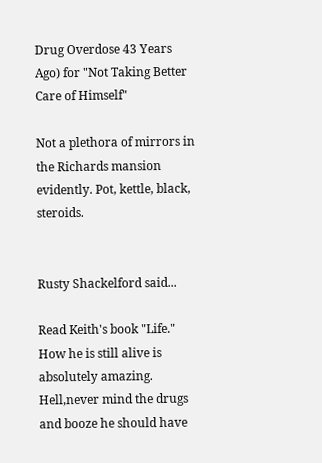Drug Overdose 43 Years Ago) for "Not Taking Better Care of Himself"

Not a plethora of mirrors in the Richards mansion evidently. Pot, kettle, black, steroids.


Rusty Shackelford said...

Read Keith's book "Life." How he is still alive is absolutely amazing. Hell,never mind the drugs and booze he should have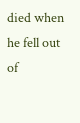died when he fell out of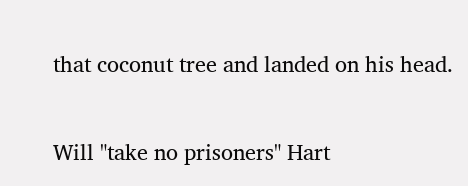that coconut tree and landed on his head.

Will "take no prisoners" Hart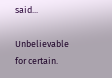said...

Unbelievable for certain.